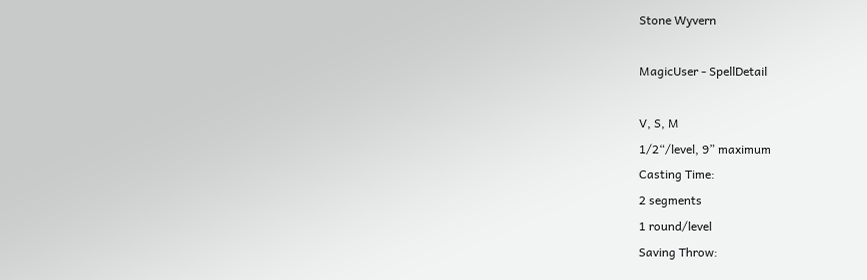Stone Wyvern

MagicUser - SpellDetail

V, S, M
1/2“/level, 9” maximum
Casting Time:
2 segments
1 round/level
Saving Throw: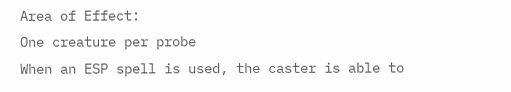Area of Effect:
One creature per probe
When an ESP spell is used, the caster is able to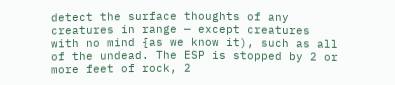detect the surface thoughts of any creatures in range — except creatures with no mind {as we know it), such as all of the undead. The ESP is stopped by 2 or more feet of rock, 2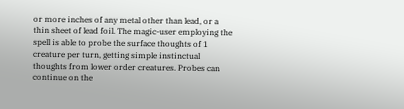or more inches of any metal other than lead, or a thin sheet of lead foil. The magic-user employing the spell is able to probe the surface thoughts of 1 creature per turn, getting simple instinctual thoughts from lower order creatures. Probes can continue on the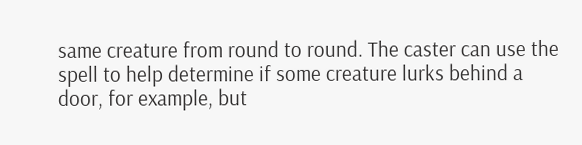same creature from round to round. The caster can use the spell to help determine if some creature lurks behind a door, for example, but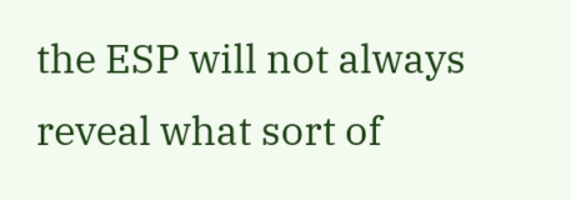the ESP will not always reveal what sort of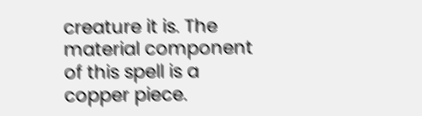creature it is. The material component of this spell is a copper piece.